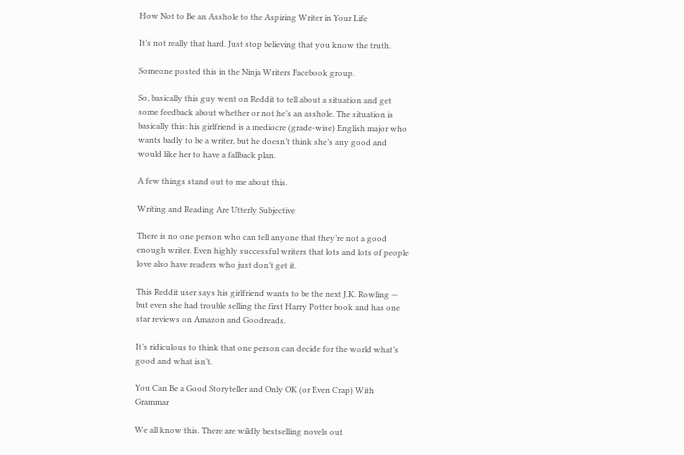How Not to Be an Asshole to the Aspiring Writer in Your Life

It’s not really that hard. Just stop believing that you know the truth.

Someone posted this in the Ninja Writers Facebook group.

So, basically this guy went on Reddit to tell about a situation and get some feedback about whether or not he’s an asshole. The situation is basically this: his girlfriend is a mediocre (grade-wise) English major who wants badly to be a writer, but he doesn’t think she’s any good and would like her to have a fallback plan.

A few things stand out to me about this.

Writing and Reading Are Utterly Subjective

There is no one person who can tell anyone that they’re not a good enough writer. Even highly successful writers that lots and lots of people love also have readers who just don’t get it.

This Reddit user says his girlfriend wants to be the next J.K. Rowling — but even she had trouble selling the first Harry Potter book and has one star reviews on Amazon and Goodreads.

It’s ridiculous to think that one person can decide for the world what’s good and what isn’t.

You Can Be a Good Storyteller and Only OK (or Even Crap) With Grammar

We all know this. There are wildly bestselling novels out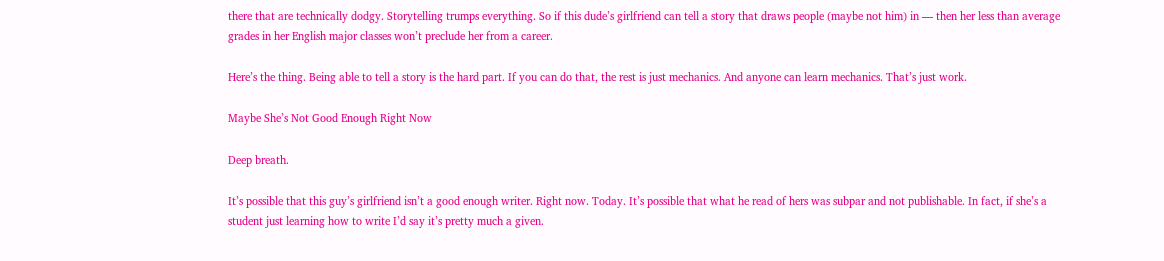there that are technically dodgy. Storytelling trumps everything. So if this dude’s girlfriend can tell a story that draws people (maybe not him) in — then her less than average grades in her English major classes won’t preclude her from a career.

Here’s the thing. Being able to tell a story is the hard part. If you can do that, the rest is just mechanics. And anyone can learn mechanics. That’s just work.

Maybe She’s Not Good Enough Right Now

Deep breath.

It’s possible that this guy’s girlfriend isn’t a good enough writer. Right now. Today. It’s possible that what he read of hers was subpar and not publishable. In fact, if she’s a student just learning how to write I’d say it’s pretty much a given.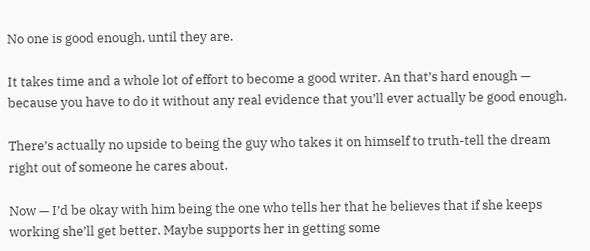No one is good enough, until they are.

It takes time and a whole lot of effort to become a good writer. An that’s hard enough — because you have to do it without any real evidence that you’ll ever actually be good enough.

There’s actually no upside to being the guy who takes it on himself to truth-tell the dream right out of someone he cares about.

Now — I’d be okay with him being the one who tells her that he believes that if she keeps working she’ll get better. Maybe supports her in getting some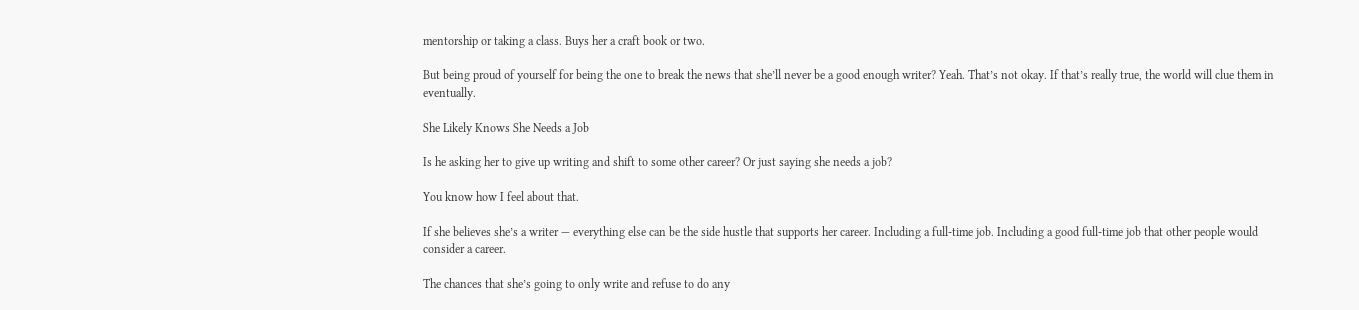mentorship or taking a class. Buys her a craft book or two.

But being proud of yourself for being the one to break the news that she’ll never be a good enough writer? Yeah. That’s not okay. If that’s really true, the world will clue them in eventually.

She Likely Knows She Needs a Job

Is he asking her to give up writing and shift to some other career? Or just saying she needs a job?

You know how I feel about that.

If she believes she’s a writer — everything else can be the side hustle that supports her career. Including a full-time job. Including a good full-time job that other people would consider a career.

The chances that she’s going to only write and refuse to do any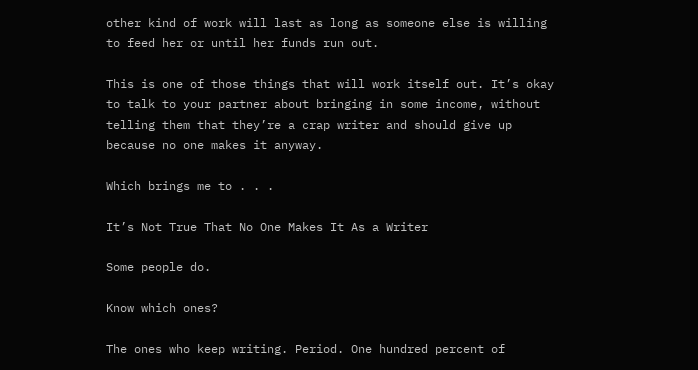other kind of work will last as long as someone else is willing to feed her or until her funds run out.

This is one of those things that will work itself out. It’s okay to talk to your partner about bringing in some income, without telling them that they’re a crap writer and should give up because no one makes it anyway.

Which brings me to . . .

It’s Not True That No One Makes It As a Writer

Some people do.

Know which ones?

The ones who keep writing. Period. One hundred percent of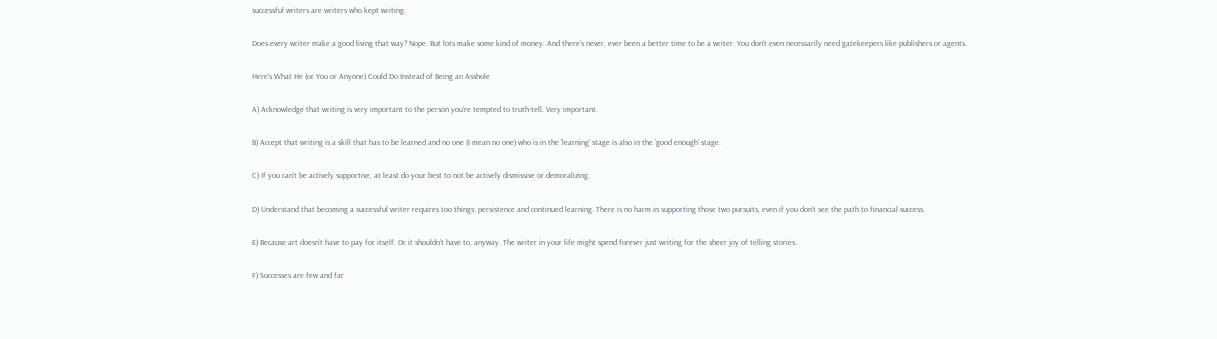successful writers are writers who kept writing.

Does every writer make a good living that way? Nope. But lots make some kind of money. And there’s never, ever been a better time to be a writer. You don’t even necessarily need gatekeepers like publishers or agents.

Here’s What He (or You or Anyone) Could Do Instead of Being an Asshole

A) Acknowledge that writing is very important to the person you’re tempted to truth-tell. Very important.

B) Accept that writing is a skill that has to be learned and no one (I mean no one) who is in the ‘learning’ stage is also in the ‘good enough’ stage.

C) If you can’t be actively supportive, at least do your best to not be actively dismissive or demoralizing.

D) Understand that becoming a successful writer requires too things: persistence and continued learning. There is no harm in supporting those two pursuits, even if you don’t see the path to financial success.

E) Because art doesn’t have to pay for itself. Or it shouldn’t have to, anyway. The writer in your life might spend forever just writing for the sheer joy of telling stories.

F) Successes are few and far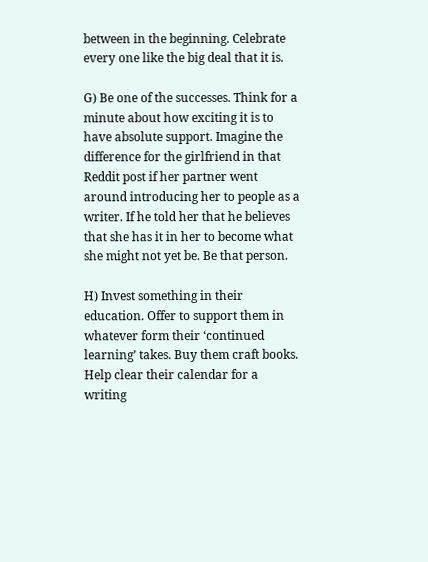between in the beginning. Celebrate every one like the big deal that it is.

G) Be one of the successes. Think for a minute about how exciting it is to have absolute support. Imagine the difference for the girlfriend in that Reddit post if her partner went around introducing her to people as a writer. If he told her that he believes that she has it in her to become what she might not yet be. Be that person.

H) Invest something in their education. Offer to support them in whatever form their ‘continued learning’ takes. Buy them craft books. Help clear their calendar for a writing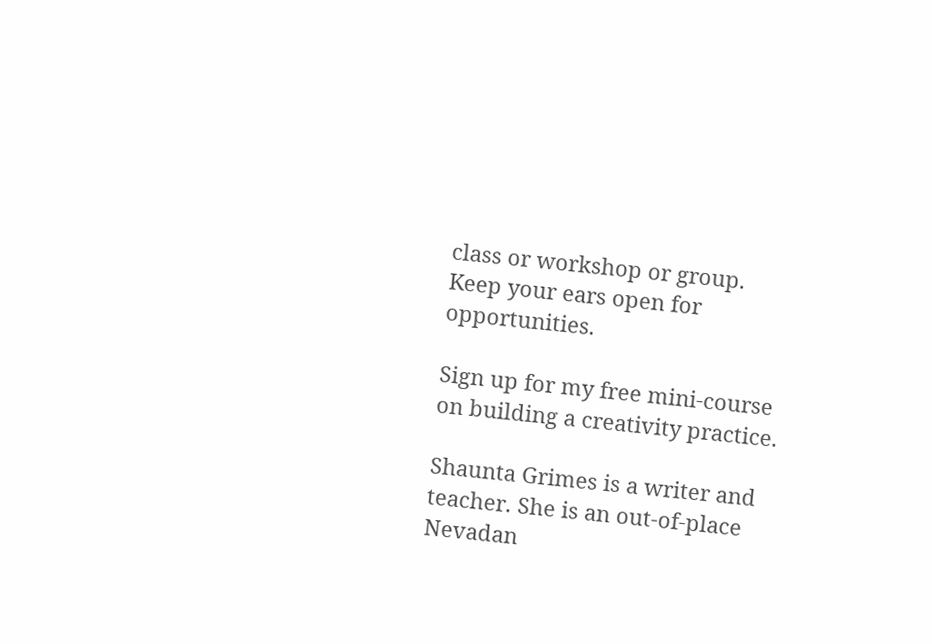class or workshop or group. Keep your ears open for opportunities.

Sign up for my free mini-course on building a creativity practice.

Shaunta Grimes is a writer and teacher. She is an out-of-place Nevadan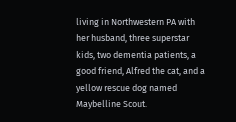living in Northwestern PA with her husband, three superstar kids, two dementia patients, a good friend, Alfred the cat, and a yellow rescue dog named Maybelline Scout.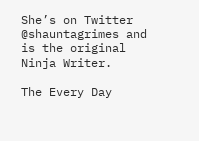She’s on Twitter @shauntagrimes and is the original Ninja Writer.

The Every Day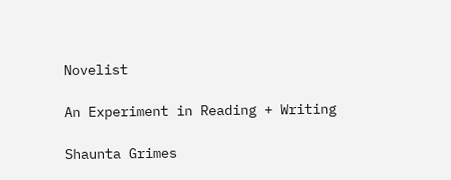Novelist

An Experiment in Reading + Writing

Shaunta Grimes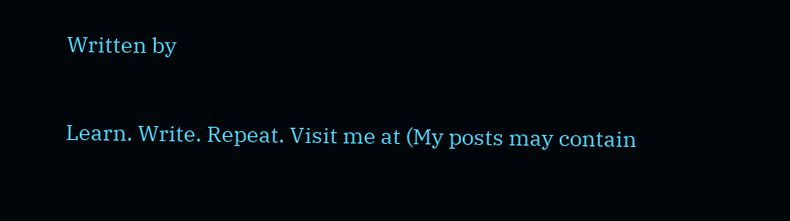Written by

Learn. Write. Repeat. Visit me at (My posts may contain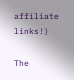affiliate links!)

The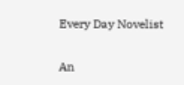Every Day Novelist

An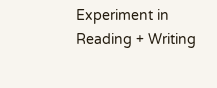Experiment in Reading + Writing